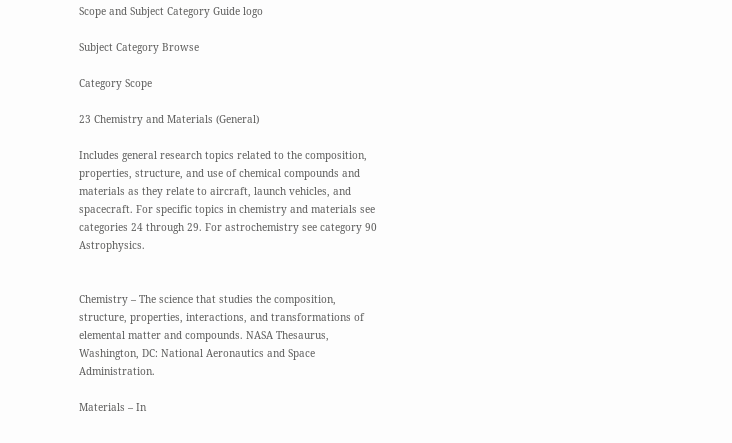Scope and Subject Category Guide logo

Subject Category Browse

Category Scope

23 Chemistry and Materials (General)

Includes general research topics related to the composition, properties, structure, and use of chemical compounds and materials as they relate to aircraft, launch vehicles, and spacecraft. For specific topics in chemistry and materials see categories 24 through 29. For astrochemistry see category 90 Astrophysics.


Chemistry – The science that studies the composition, structure, properties, interactions, and transformations of elemental matter and compounds. NASA Thesaurus, Washington, DC: National Aeronautics and Space Administration.

Materials – In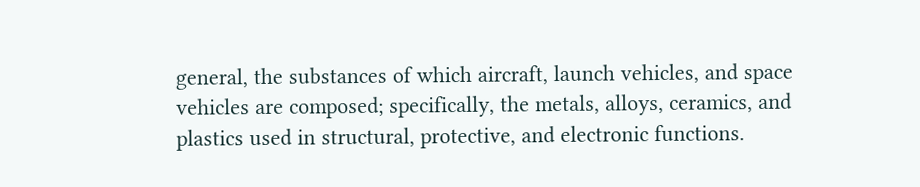general, the substances of which aircraft, launch vehicles, and space vehicles are composed; specifically, the metals, alloys, ceramics, and plastics used in structural, protective, and electronic functions.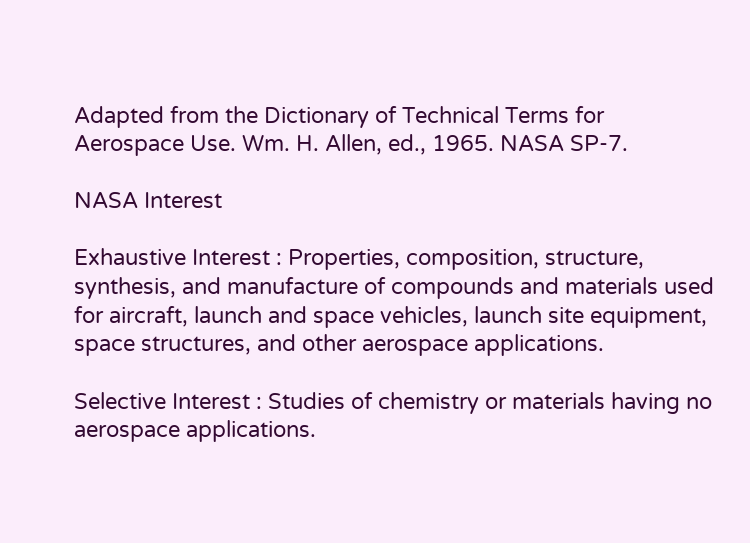Adapted from the Dictionary of Technical Terms for Aerospace Use. Wm. H. Allen, ed., 1965. NASA SP-7.

NASA Interest

Exhaustive Interest : Properties, composition, structure, synthesis, and manufacture of compounds and materials used for aircraft, launch and space vehicles, launch site equipment, space structures, and other aerospace applications.

Selective Interest : Studies of chemistry or materials having no aerospace applications.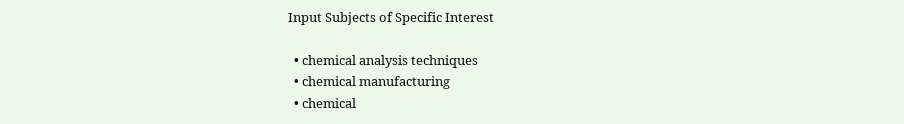Input Subjects of Specific Interest

  • chemical analysis techniques
  • chemical manufacturing
  • chemical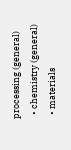processing (general)
  • chemistry (general)
  • materials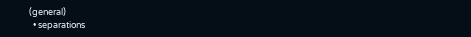(general)
  • separations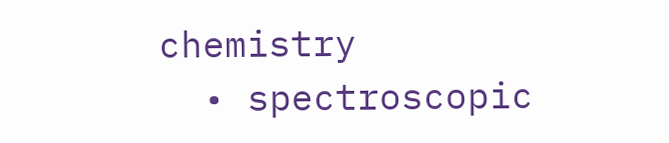chemistry
  • spectroscopic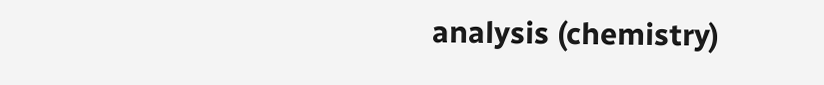analysis (chemistry)